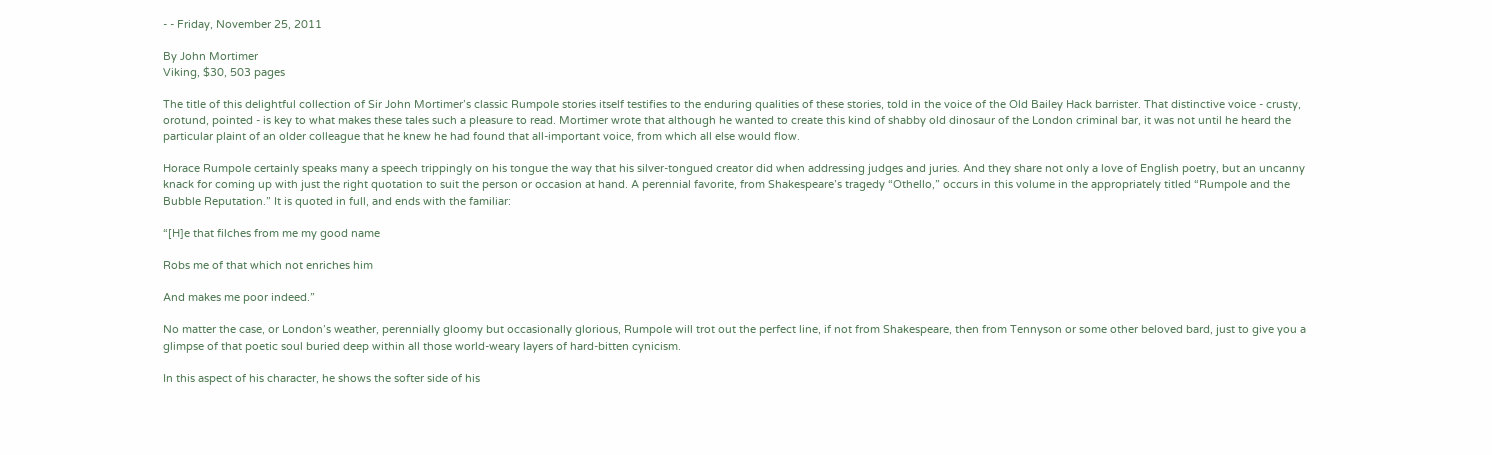- - Friday, November 25, 2011

By John Mortimer
Viking, $30, 503 pages

The title of this delightful collection of Sir John Mortimer’s classic Rumpole stories itself testifies to the enduring qualities of these stories, told in the voice of the Old Bailey Hack barrister. That distinctive voice - crusty, orotund, pointed - is key to what makes these tales such a pleasure to read. Mortimer wrote that although he wanted to create this kind of shabby old dinosaur of the London criminal bar, it was not until he heard the particular plaint of an older colleague that he knew he had found that all-important voice, from which all else would flow.

Horace Rumpole certainly speaks many a speech trippingly on his tongue the way that his silver-tongued creator did when addressing judges and juries. And they share not only a love of English poetry, but an uncanny knack for coming up with just the right quotation to suit the person or occasion at hand. A perennial favorite, from Shakespeare’s tragedy “Othello,” occurs in this volume in the appropriately titled “Rumpole and the Bubble Reputation.” It is quoted in full, and ends with the familiar:

“[H]e that filches from me my good name

Robs me of that which not enriches him

And makes me poor indeed.”

No matter the case, or London’s weather, perennially gloomy but occasionally glorious, Rumpole will trot out the perfect line, if not from Shakespeare, then from Tennyson or some other beloved bard, just to give you a glimpse of that poetic soul buried deep within all those world-weary layers of hard-bitten cynicism.

In this aspect of his character, he shows the softer side of his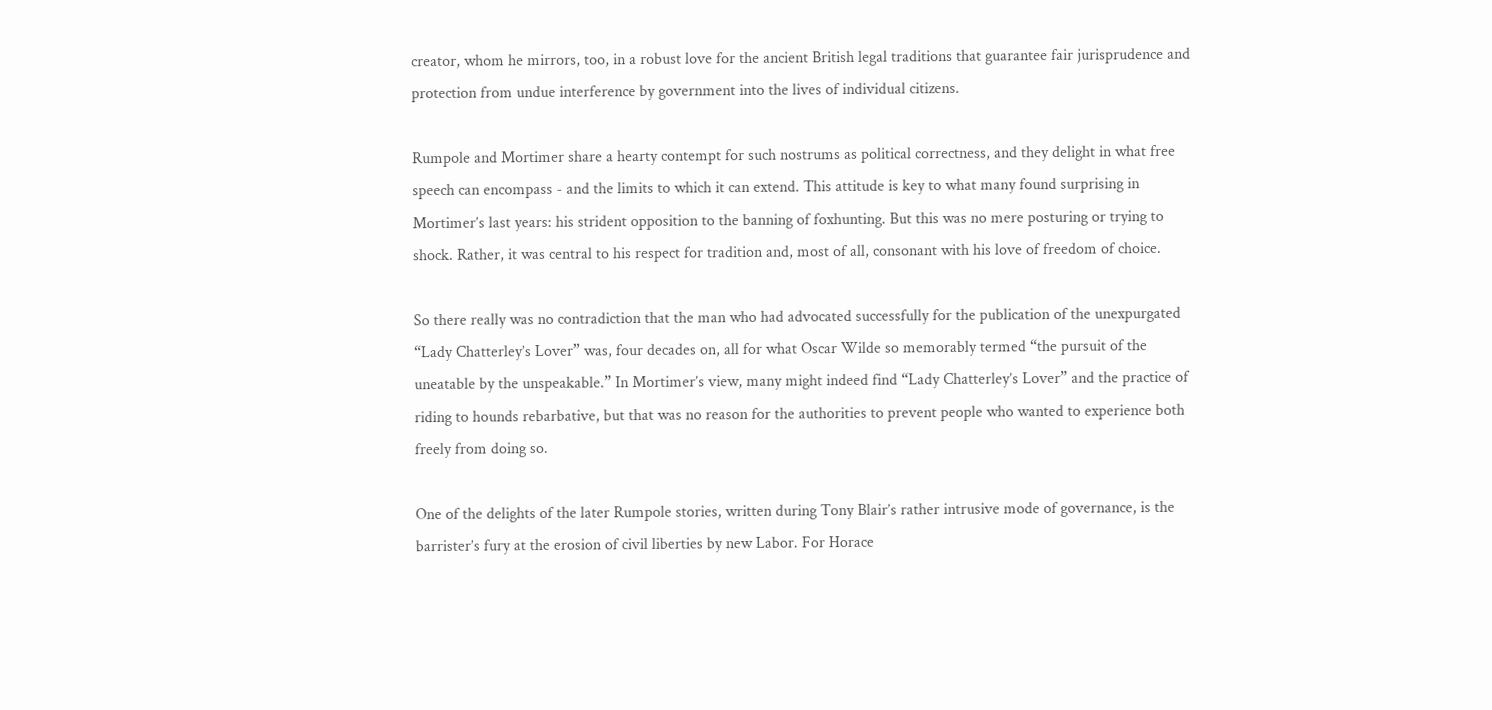creator, whom he mirrors, too, in a robust love for the ancient British legal traditions that guarantee fair jurisprudence and protection from undue interference by government into the lives of individual citizens.

Rumpole and Mortimer share a hearty contempt for such nostrums as political correctness, and they delight in what free speech can encompass - and the limits to which it can extend. This attitude is key to what many found surprising in Mortimer’s last years: his strident opposition to the banning of foxhunting. But this was no mere posturing or trying to shock. Rather, it was central to his respect for tradition and, most of all, consonant with his love of freedom of choice.

So there really was no contradiction that the man who had advocated successfully for the publication of the unexpurgated “Lady Chatterley’s Lover” was, four decades on, all for what Oscar Wilde so memorably termed “the pursuit of the uneatable by the unspeakable.” In Mortimer’s view, many might indeed find “Lady Chatterley’s Lover” and the practice of riding to hounds rebarbative, but that was no reason for the authorities to prevent people who wanted to experience both freely from doing so.

One of the delights of the later Rumpole stories, written during Tony Blair’s rather intrusive mode of governance, is the barrister’s fury at the erosion of civil liberties by new Labor. For Horace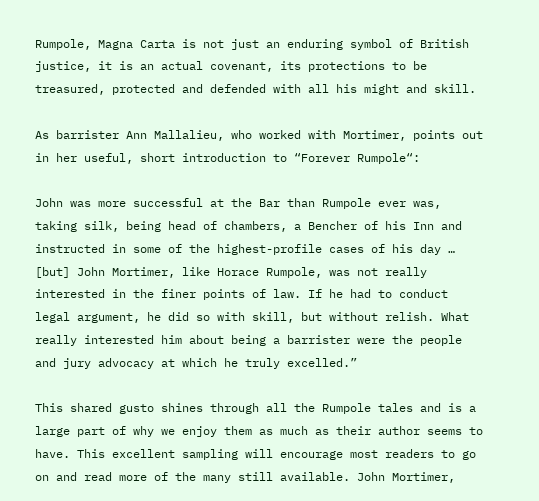Rumpole, Magna Carta is not just an enduring symbol of British justice, it is an actual covenant, its protections to be treasured, protected and defended with all his might and skill.

As barrister Ann Mallalieu, who worked with Mortimer, points out in her useful, short introduction to “Forever Rumpole“:

John was more successful at the Bar than Rumpole ever was, taking silk, being head of chambers, a Bencher of his Inn and instructed in some of the highest-profile cases of his day … [but] John Mortimer, like Horace Rumpole, was not really interested in the finer points of law. If he had to conduct legal argument, he did so with skill, but without relish. What really interested him about being a barrister were the people and jury advocacy at which he truly excelled.”

This shared gusto shines through all the Rumpole tales and is a large part of why we enjoy them as much as their author seems to have. This excellent sampling will encourage most readers to go on and read more of the many still available. John Mortimer,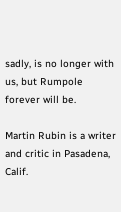sadly, is no longer with us, but Rumpole forever will be.

Martin Rubin is a writer and critic in Pasadena, Calif.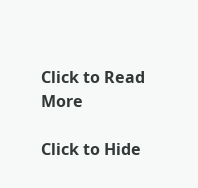Click to Read More

Click to Hide